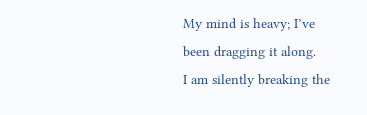My mind is heavy; I’ve been dragging it along.
I am silently breaking the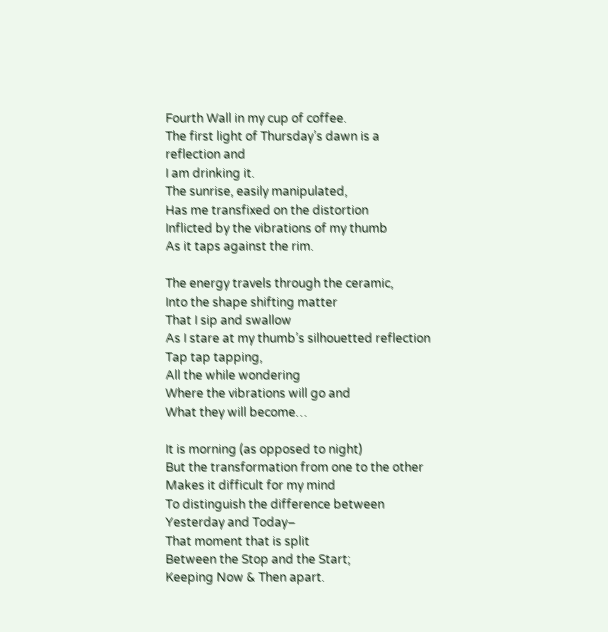Fourth Wall in my cup of coffee.
The first light of Thursday’s dawn is a reflection and
I am drinking it.
The sunrise, easily manipulated,
Has me transfixed on the distortion
Inflicted by the vibrations of my thumb
As it taps against the rim.

The energy travels through the ceramic,
Into the shape shifting matter
That I sip and swallow
As I stare at my thumb’s silhouetted reflection
Tap tap tapping,
All the while wondering
Where the vibrations will go and
What they will become…

It is morning (as opposed to night)
But the transformation from one to the other
Makes it difficult for my mind
To distinguish the difference between
Yesterday and Today–
That moment that is split
Between the Stop and the Start;
Keeping Now & Then apart.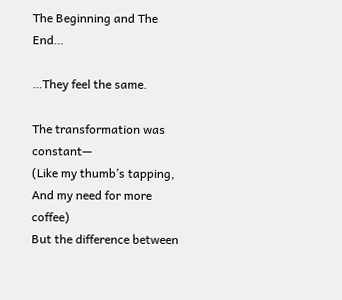The Beginning and The End…

…They feel the same.

The transformation was constant—
(Like my thumb’s tapping,
And my need for more coffee)
But the difference between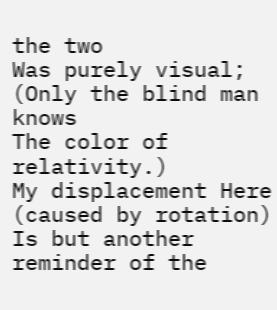the two
Was purely visual;
(Only the blind man knows
The color of relativity.)
My displacement Here (caused by rotation)
Is but another reminder of the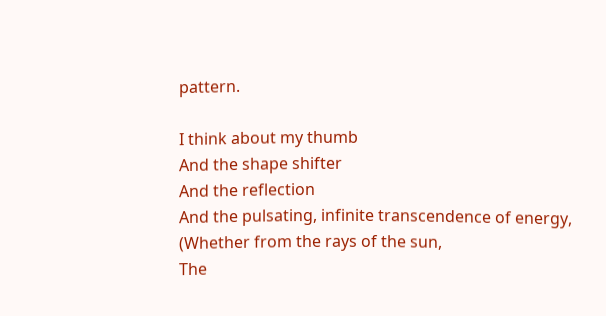pattern.

I think about my thumb
And the shape shifter
And the reflection
And the pulsating, infinite transcendence of energy,
(Whether from the rays of the sun,
The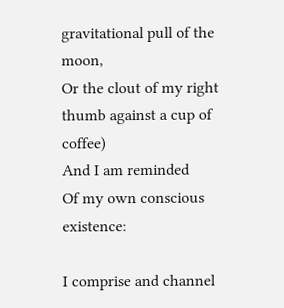gravitational pull of the moon,
Or the clout of my right thumb against a cup of coffee)
And I am reminded
Of my own conscious existence:

I comprise and channel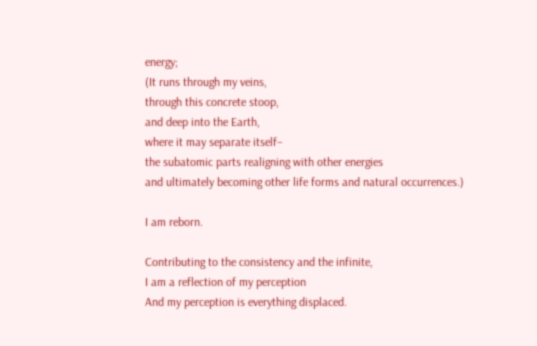energy;
(It runs through my veins,
through this concrete stoop,
and deep into the Earth,
where it may separate itself–
the subatomic parts realigning with other energies
and ultimately becoming other life forms and natural occurrences.)

I am reborn.

Contributing to the consistency and the infinite,
I am a reflection of my perception
And my perception is everything displaced.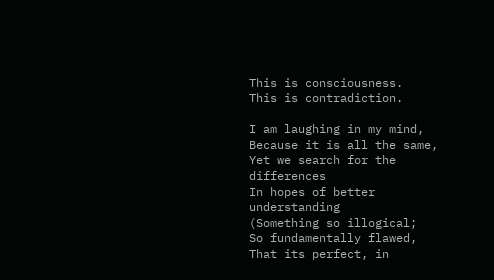This is consciousness.
This is contradiction.

I am laughing in my mind,
Because it is all the same,
Yet we search for the differences
In hopes of better understanding
(Something so illogical;
So fundamentally flawed,
That its perfect, in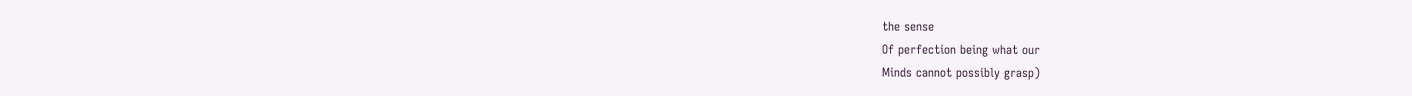the sense
Of perfection being what our
Minds cannot possibly grasp)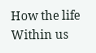How the life Within us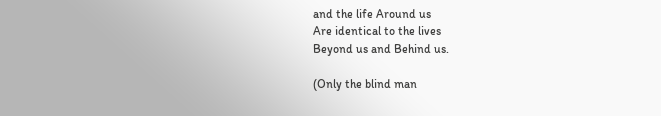and the life Around us
Are identical to the lives
Beyond us and Behind us.

(Only the blind man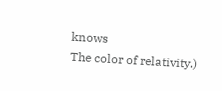knows
The color of relativity.)